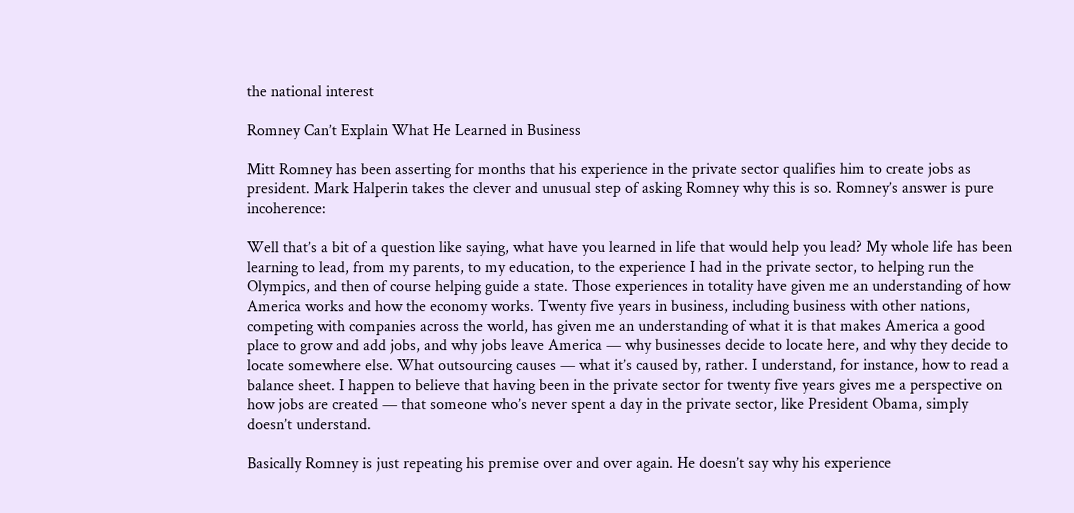the national interest

Romney Can’t Explain What He Learned in Business

Mitt Romney has been asserting for months that his experience in the private sector qualifies him to create jobs as president. Mark Halperin takes the clever and unusual step of asking Romney why this is so. Romney’s answer is pure incoherence:

Well that’s a bit of a question like saying, what have you learned in life that would help you lead? My whole life has been learning to lead, from my parents, to my education, to the experience I had in the private sector, to helping run the Olympics, and then of course helping guide a state. Those experiences in totality have given me an understanding of how America works and how the economy works. Twenty five years in business, including business with other nations, competing with companies across the world, has given me an understanding of what it is that makes America a good place to grow and add jobs, and why jobs leave America — why businesses decide to locate here, and why they decide to locate somewhere else. What outsourcing causes — what it’s caused by, rather. I understand, for instance, how to read a balance sheet. I happen to believe that having been in the private sector for twenty five years gives me a perspective on how jobs are created — that someone who’s never spent a day in the private sector, like President Obama, simply doesn’t understand.

Basically Romney is just repeating his premise over and over again. He doesn’t say why his experience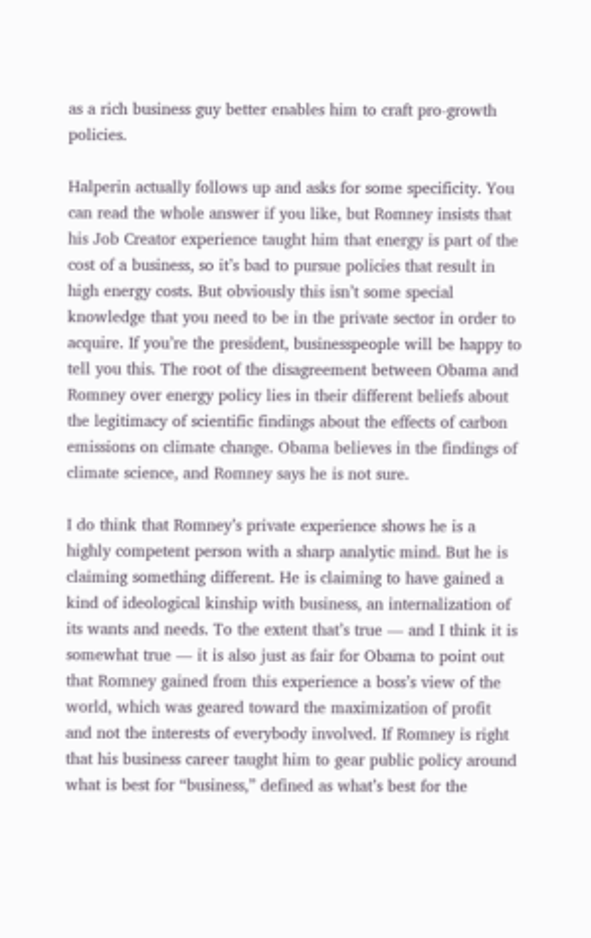as a rich business guy better enables him to craft pro-growth policies.

Halperin actually follows up and asks for some specificity. You can read the whole answer if you like, but Romney insists that his Job Creator experience taught him that energy is part of the cost of a business, so it’s bad to pursue policies that result in high energy costs. But obviously this isn’t some special knowledge that you need to be in the private sector in order to acquire. If you’re the president, businesspeople will be happy to tell you this. The root of the disagreement between Obama and Romney over energy policy lies in their different beliefs about the legitimacy of scientific findings about the effects of carbon emissions on climate change. Obama believes in the findings of climate science, and Romney says he is not sure.

I do think that Romney’s private experience shows he is a highly competent person with a sharp analytic mind. But he is claiming something different. He is claiming to have gained a kind of ideological kinship with business, an internalization of its wants and needs. To the extent that’s true — and I think it is somewhat true — it is also just as fair for Obama to point out that Romney gained from this experience a boss’s view of the world, which was geared toward the maximization of profit and not the interests of everybody involved. If Romney is right that his business career taught him to gear public policy around what is best for “business,” defined as what’s best for the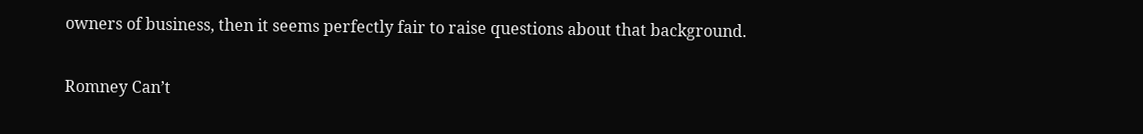owners of business, then it seems perfectly fair to raise questions about that background.

Romney Can’t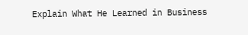Explain What He Learned in Business